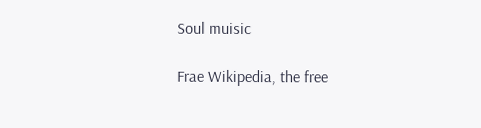Soul muisic

Frae Wikipedia, the free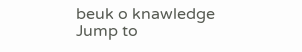beuk o knawledge
Jump to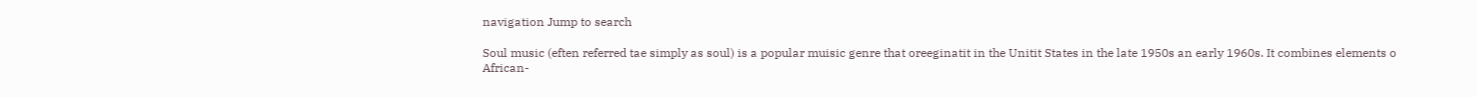navigation Jump to search

Soul music (eften referred tae simply as soul) is a popular muisic genre that oreeginatit in the Unitit States in the late 1950s an early 1960s. It combines elements o African-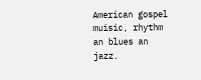American gospel muisic, rhythm an blues an jazz.